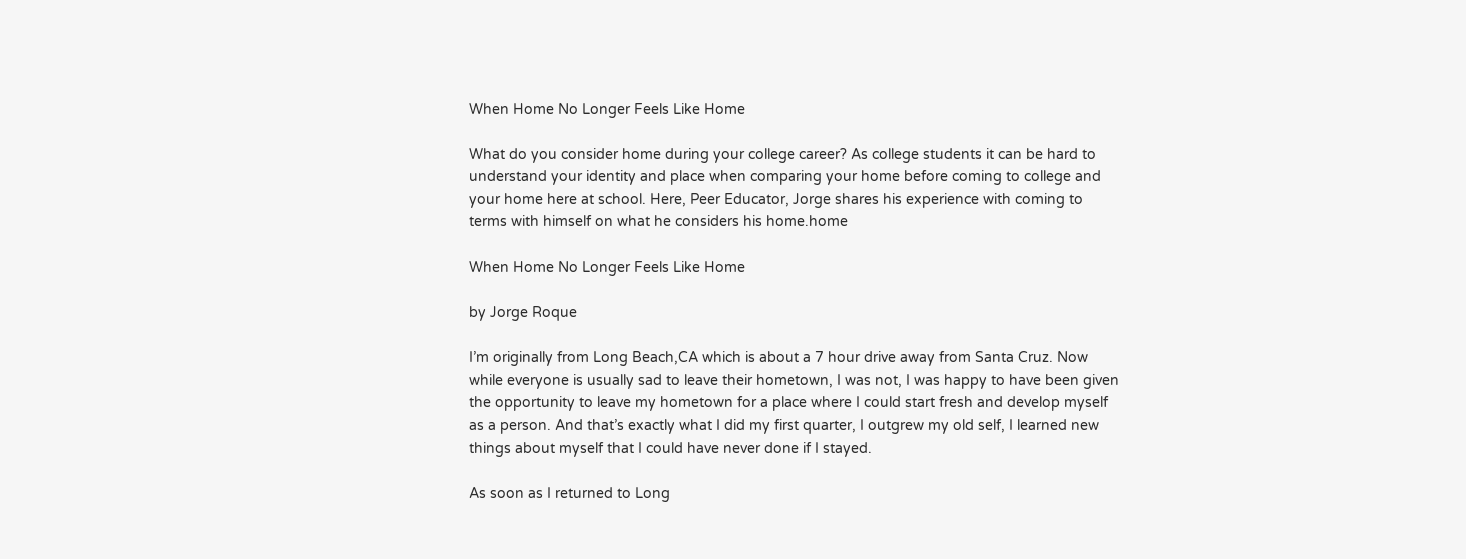When Home No Longer Feels Like Home

What do you consider home during your college career? As college students it can be hard to understand your identity and place when comparing your home before coming to college and your home here at school. Here, Peer Educator, Jorge shares his experience with coming to terms with himself on what he considers his home.home

When Home No Longer Feels Like Home

by Jorge Roque

I’m originally from Long Beach,CA which is about a 7 hour drive away from Santa Cruz. Now while everyone is usually sad to leave their hometown, I was not, I was happy to have been given the opportunity to leave my hometown for a place where I could start fresh and develop myself as a person. And that’s exactly what I did my first quarter, I outgrew my old self, I learned new things about myself that I could have never done if I stayed.

As soon as I returned to Long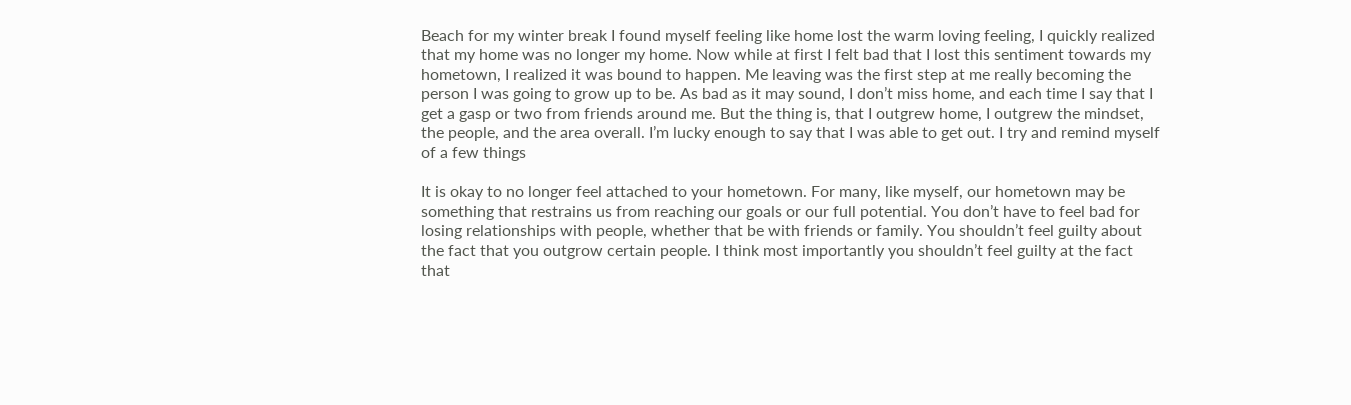Beach for my winter break I found myself feeling like home lost the warm loving feeling, I quickly realized that my home was no longer my home. Now while at first I felt bad that I lost this sentiment towards my hometown, I realized it was bound to happen. Me leaving was the first step at me really becoming the person I was going to grow up to be. As bad as it may sound, I don’t miss home, and each time I say that I get a gasp or two from friends around me. But the thing is, that I outgrew home, I outgrew the mindset, the people, and the area overall. I’m lucky enough to say that I was able to get out. I try and remind myself of a few things

It is okay to no longer feel attached to your hometown. For many, like myself, our hometown may be something that restrains us from reaching our goals or our full potential. You don’t have to feel bad for losing relationships with people, whether that be with friends or family. You shouldn’t feel guilty about the fact that you outgrow certain people. I think most importantly you shouldn’t feel guilty at the fact that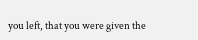you left, that you were given the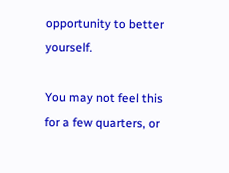opportunity to better yourself.

You may not feel this for a few quarters, or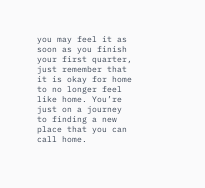you may feel it as soon as you finish your first quarter, just remember that it is okay for home to no longer feel like home. You’re just on a journey to finding a new place that you can call home.